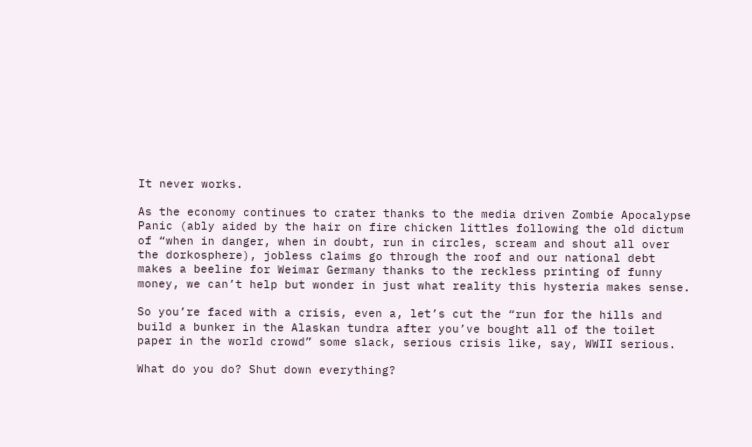It never works.

As the economy continues to crater thanks to the media driven Zombie Apocalypse Panic (ably aided by the hair on fire chicken littles following the old dictum of “when in danger, when in doubt, run in circles, scream and shout all over the dorkosphere), jobless claims go through the roof and our national debt makes a beeline for Weimar Germany thanks to the reckless printing of funny money, we can’t help but wonder in just what reality this hysteria makes sense.

So you’re faced with a crisis, even a, let’s cut the “run for the hills and build a bunker in the Alaskan tundra after you’ve bought all of the toilet paper in the world crowd” some slack, serious crisis like, say, WWII serious.

What do you do? Shut down everything?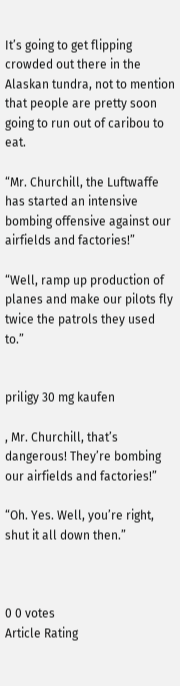It’s going to get flipping crowded out there in the Alaskan tundra, not to mention that people are pretty soon going to run out of caribou to eat.

“Mr. Churchill, the Luftwaffe has started an intensive bombing offensive against our airfields and factories!”

“Well, ramp up production of planes and make our pilots fly twice the patrols they used to.”


priligy 30 mg kaufen

, Mr. Churchill, that’s dangerous! They’re bombing our airfields and factories!”

“Oh. Yes. Well, you’re right, shut it all down then.”



0 0 votes
Article Rating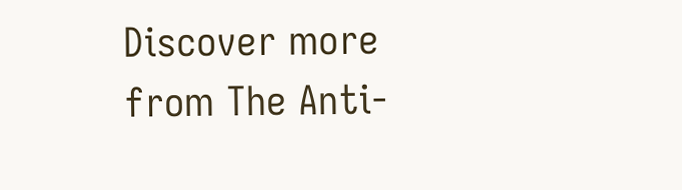Discover more from The Anti-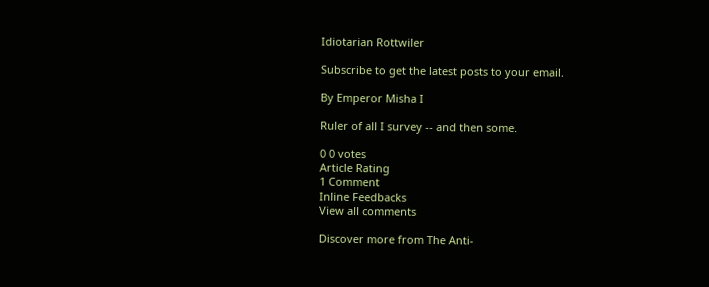Idiotarian Rottwiler

Subscribe to get the latest posts to your email.

By Emperor Misha I

Ruler of all I survey -- and then some.

0 0 votes
Article Rating
1 Comment
Inline Feedbacks
View all comments

Discover more from The Anti-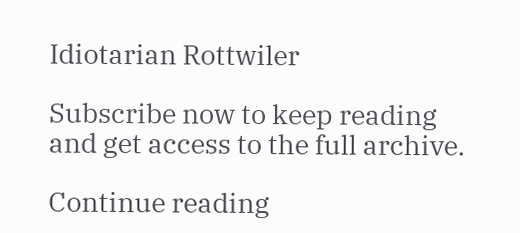Idiotarian Rottwiler

Subscribe now to keep reading and get access to the full archive.

Continue reading